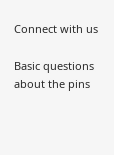Connect with us

Basic questions about the pins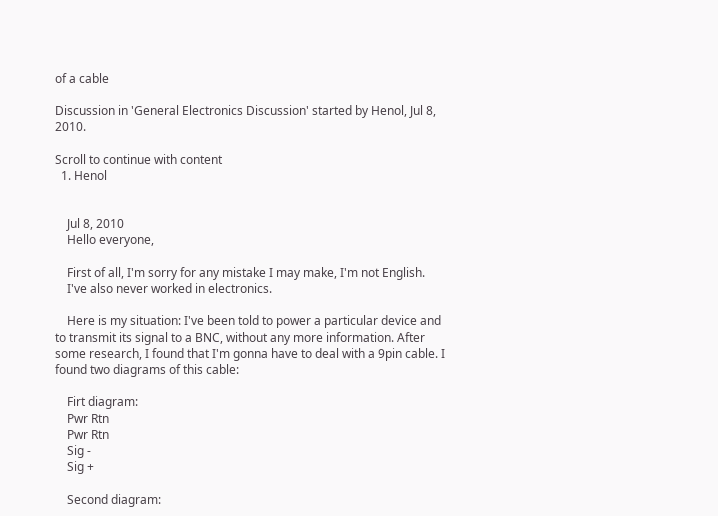of a cable

Discussion in 'General Electronics Discussion' started by Henol, Jul 8, 2010.

Scroll to continue with content
  1. Henol


    Jul 8, 2010
    Hello everyone,

    First of all, I'm sorry for any mistake I may make, I'm not English.
    I've also never worked in electronics.

    Here is my situation: I've been told to power a particular device and to transmit its signal to a BNC, without any more information. After some research, I found that I'm gonna have to deal with a 9pin cable. I found two diagrams of this cable:

    Firt diagram:
    Pwr Rtn
    Pwr Rtn
    Sig -
    Sig +

    Second diagram: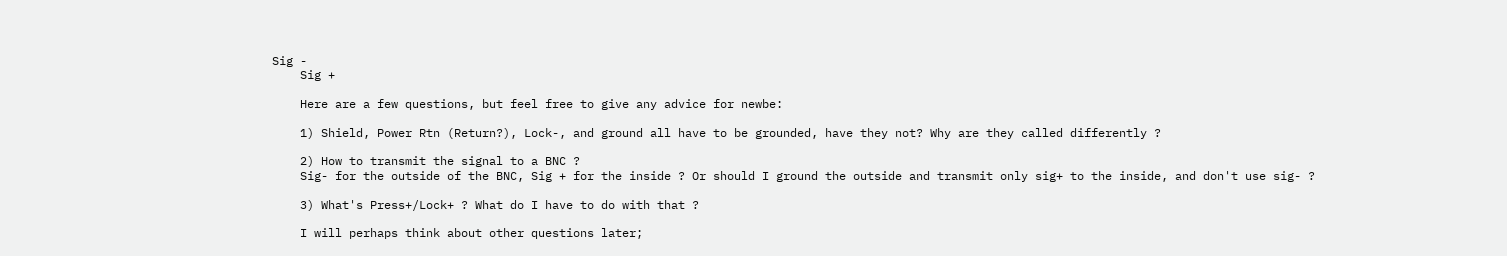Sig -
    Sig +

    Here are a few questions, but feel free to give any advice for newbe:

    1) Shield, Power Rtn (Return?), Lock-, and ground all have to be grounded, have they not? Why are they called differently ?

    2) How to transmit the signal to a BNC ?
    Sig- for the outside of the BNC, Sig + for the inside ? Or should I ground the outside and transmit only sig+ to the inside, and don't use sig- ?

    3) What's Press+/Lock+ ? What do I have to do with that ?

    I will perhaps think about other questions later;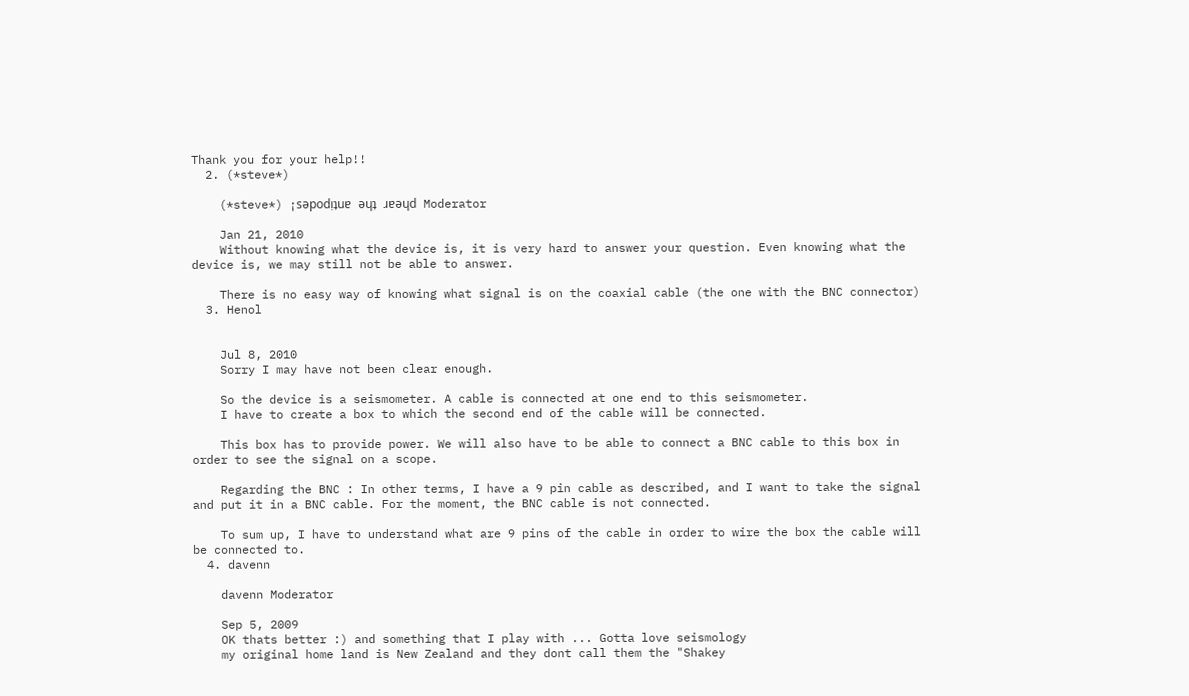Thank you for your help!!
  2. (*steve*)

    (*steve*) ¡sǝpodᴉʇuɐ ǝɥʇ ɹɐǝɥd Moderator

    Jan 21, 2010
    Without knowing what the device is, it is very hard to answer your question. Even knowing what the device is, we may still not be able to answer.

    There is no easy way of knowing what signal is on the coaxial cable (the one with the BNC connector)
  3. Henol


    Jul 8, 2010
    Sorry I may have not been clear enough.

    So the device is a seismometer. A cable is connected at one end to this seismometer.
    I have to create a box to which the second end of the cable will be connected.

    This box has to provide power. We will also have to be able to connect a BNC cable to this box in order to see the signal on a scope.

    Regarding the BNC : In other terms, I have a 9 pin cable as described, and I want to take the signal and put it in a BNC cable. For the moment, the BNC cable is not connected.

    To sum up, I have to understand what are 9 pins of the cable in order to wire the box the cable will be connected to.
  4. davenn

    davenn Moderator

    Sep 5, 2009
    OK thats better :) and something that I play with ... Gotta love seismology
    my original home land is New Zealand and they dont call them the "Shakey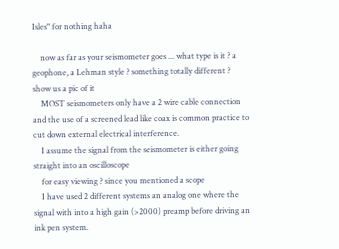Isles" for nothing haha

    now as far as your seismometer goes ... what type is it ? a geophone, a Lehman style ? something totally different ? show us a pic of it
    MOST seismometers only have a 2 wire cable connection and the use of a screened lead like coax is common practice to cut down external electrical interference.
    I assume the signal from the seismometer is either going straight into an oscilloscope
    for easy viewing ? since you mentioned a scope
    I have used 2 different systems an analog one where the signal with into a high gain (>2000) preamp before driving an ink pen system.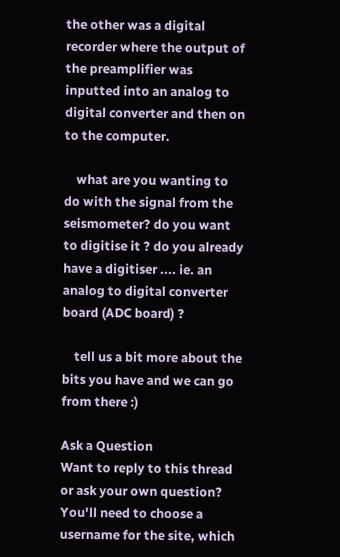the other was a digital recorder where the output of the preamplifier was inputted into an analog to digital converter and then on to the computer.

    what are you wanting to do with the signal from the seismometer? do you want to digitise it ? do you already have a digitiser .... ie. an analog to digital converter board (ADC board) ?

    tell us a bit more about the bits you have and we can go from there :)

Ask a Question
Want to reply to this thread or ask your own question?
You'll need to choose a username for the site, which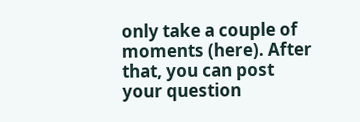only take a couple of moments (here). After that, you can post your question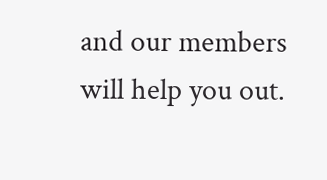and our members will help you out.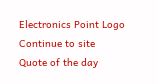Electronics Point Logo
Continue to site
Quote of the day